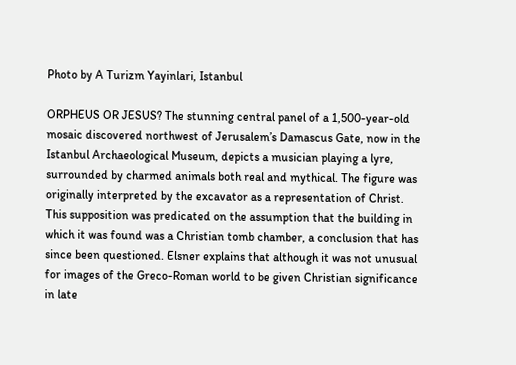Photo by A Turizm Yayinlari, Istanbul

ORPHEUS OR JESUS? The stunning central panel of a 1,500-year-old mosaic discovered northwest of Jerusalem’s Damascus Gate, now in the Istanbul Archaeological Museum, depicts a musician playing a lyre, surrounded by charmed animals both real and mythical. The figure was originally interpreted by the excavator as a representation of Christ. This supposition was predicated on the assumption that the building in which it was found was a Christian tomb chamber, a conclusion that has since been questioned. Elsner explains that although it was not unusual for images of the Greco-Roman world to be given Christian significance in late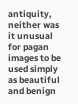antiquity, neither was it unusual for pagan images to be used simply as beautiful and benign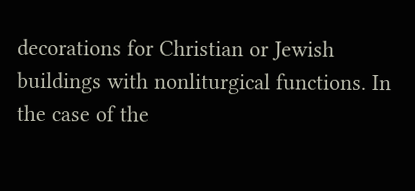decorations for Christian or Jewish buildings with nonliturgical functions. In the case of the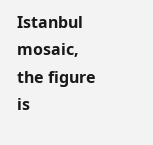Istanbul mosaic, the figure is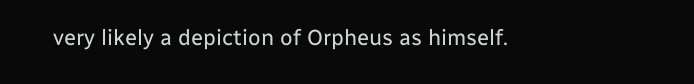very likely a depiction of Orpheus as himself.